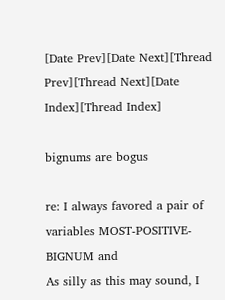[Date Prev][Date Next][Thread Prev][Thread Next][Date Index][Thread Index]

bignums are bogus

re: I always favored a pair of variables MOST-POSITIVE-BIGNUM and
As silly as this may sound, I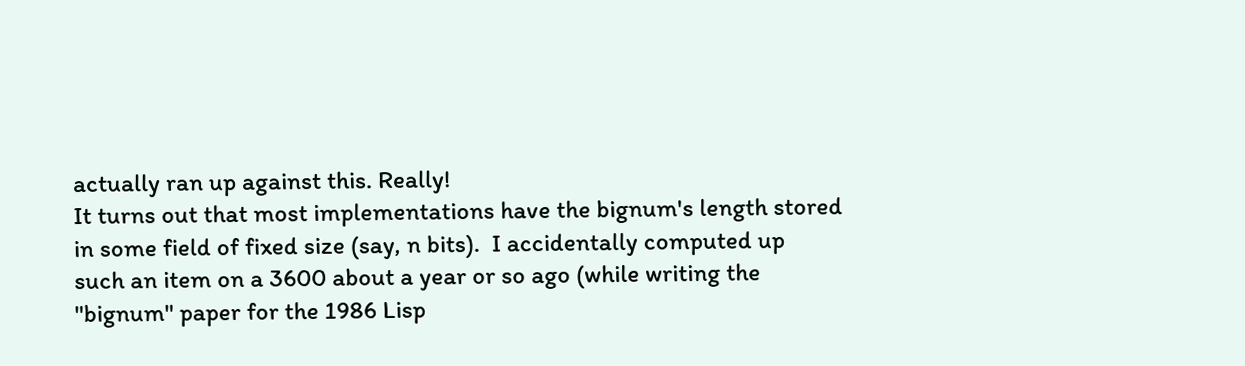actually ran up against this. Really!
It turns out that most implementations have the bignum's length stored
in some field of fixed size (say, n bits).  I accidentally computed up
such an item on a 3600 about a year or so ago (while writing the
"bignum" paper for the 1986 Lisp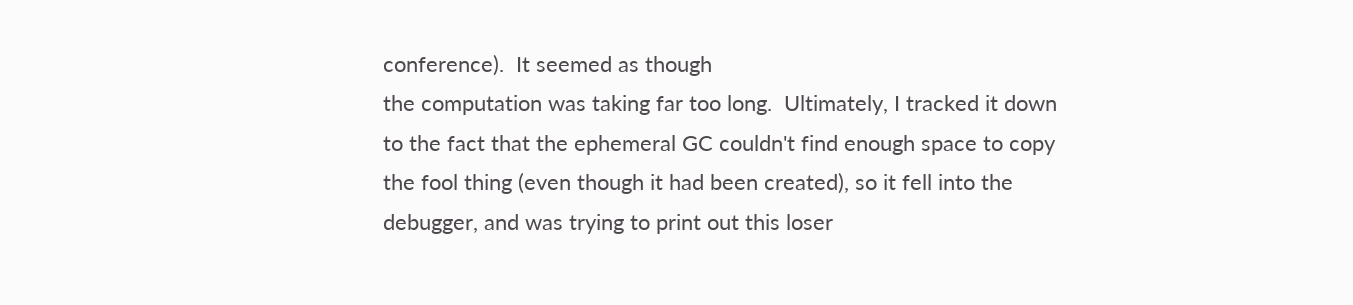conference).  It seemed as though
the computation was taking far too long.  Ultimately, I tracked it down
to the fact that the ephemeral GC couldn't find enough space to copy
the fool thing (even though it had been created), so it fell into the
debugger, and was trying to print out this loser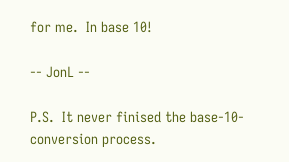for me.  In base 10!

-- JonL --

P.S.  It never finised the base-10-conversion process.